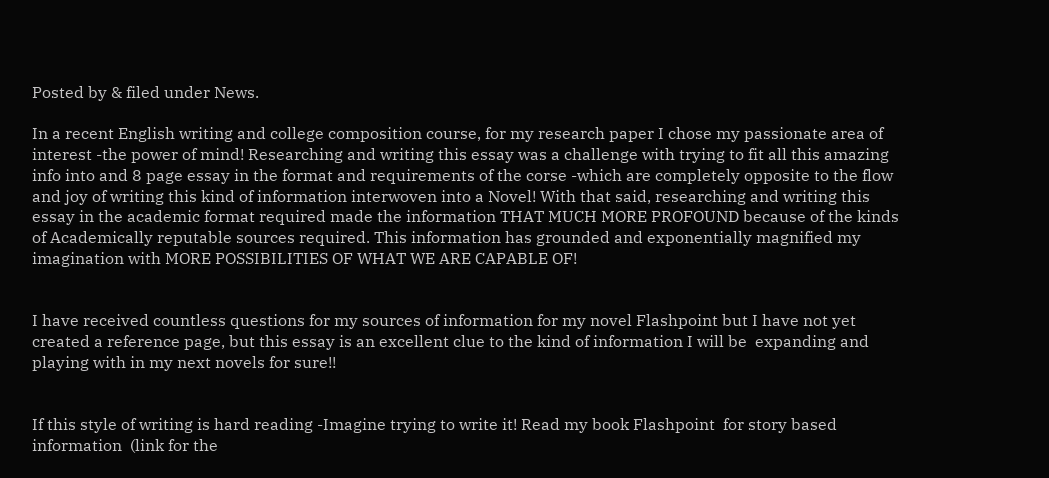Posted by & filed under News.

In a recent English writing and college composition course, for my research paper I chose my passionate area of interest -the power of mind! Researching and writing this essay was a challenge with trying to fit all this amazing info into and 8 page essay in the format and requirements of the corse -which are completely opposite to the flow and joy of writing this kind of information interwoven into a Novel! With that said, researching and writing this essay in the academic format required made the information THAT MUCH MORE PROFOUND because of the kinds of Academically reputable sources required. This information has grounded and exponentially magnified my imagination with MORE POSSIBILITIES OF WHAT WE ARE CAPABLE OF!


I have received countless questions for my sources of information for my novel Flashpoint but I have not yet created a reference page, but this essay is an excellent clue to the kind of information I will be  expanding and playing with in my next novels for sure!!


If this style of writing is hard reading -Imagine trying to write it! Read my book Flashpoint  for story based information  (link for the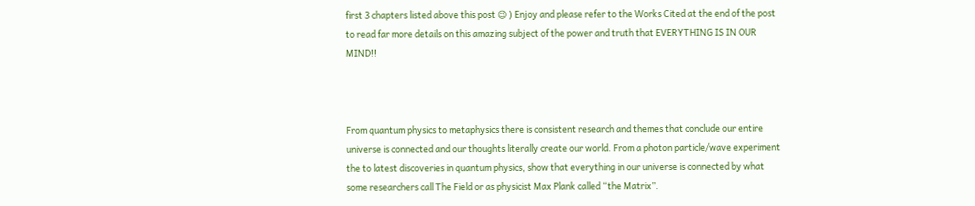first 3 chapters listed above this post 😉 ) Enjoy and please refer to the Works Cited at the end of the post to read far more details on this amazing subject of the power and truth that EVERYTHING IS IN OUR MIND!!



From quantum physics to metaphysics there is consistent research and themes that conclude our entire universe is connected and our thoughts literally create our world. From a photon particle/wave experiment the to latest discoveries in quantum physics, show that everything in our universe is connected by what some researchers call The Field or as physicist Max Plank called “the Matrix”.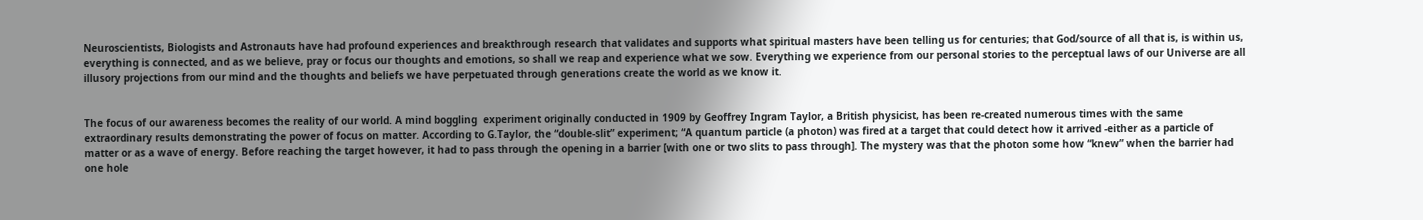Neuroscientists, Biologists and Astronauts have had profound experiences and breakthrough research that validates and supports what spiritual masters have been telling us for centuries; that God/source of all that is, is within us, everything is connected, and as we believe, pray or focus our thoughts and emotions, so shall we reap and experience what we sow. Everything we experience from our personal stories to the perceptual laws of our Universe are all illusory projections from our mind and the thoughts and beliefs we have perpetuated through generations create the world as we know it.


The focus of our awareness becomes the reality of our world. A mind boggling  experiment originally conducted in 1909 by Geoffrey Ingram Taylor, a British physicist, has been re-created numerous times with the same extraordinary results demonstrating the power of focus on matter. According to G.Taylor, the “double-slit” experiment; “A quantum particle (a photon) was fired at a target that could detect how it arrived -either as a particle of matter or as a wave of energy. Before reaching the target however, it had to pass through the opening in a barrier [with one or two slits to pass through]. The mystery was that the photon some how “knew” when the barrier had one hole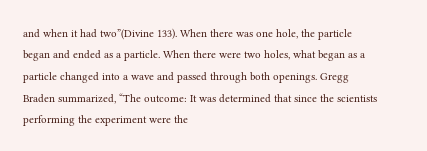and when it had two”(Divine 133). When there was one hole, the particle began and ended as a particle. When there were two holes, what began as a particle changed into a wave and passed through both openings. Gregg Braden summarized, “The outcome: It was determined that since the scientists performing the experiment were the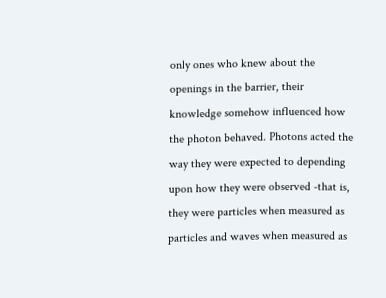only ones who knew about the openings in the barrier, their knowledge somehow influenced how the photon behaved. Photons acted the way they were expected to depending upon how they were observed -that is, they were particles when measured as particles and waves when measured as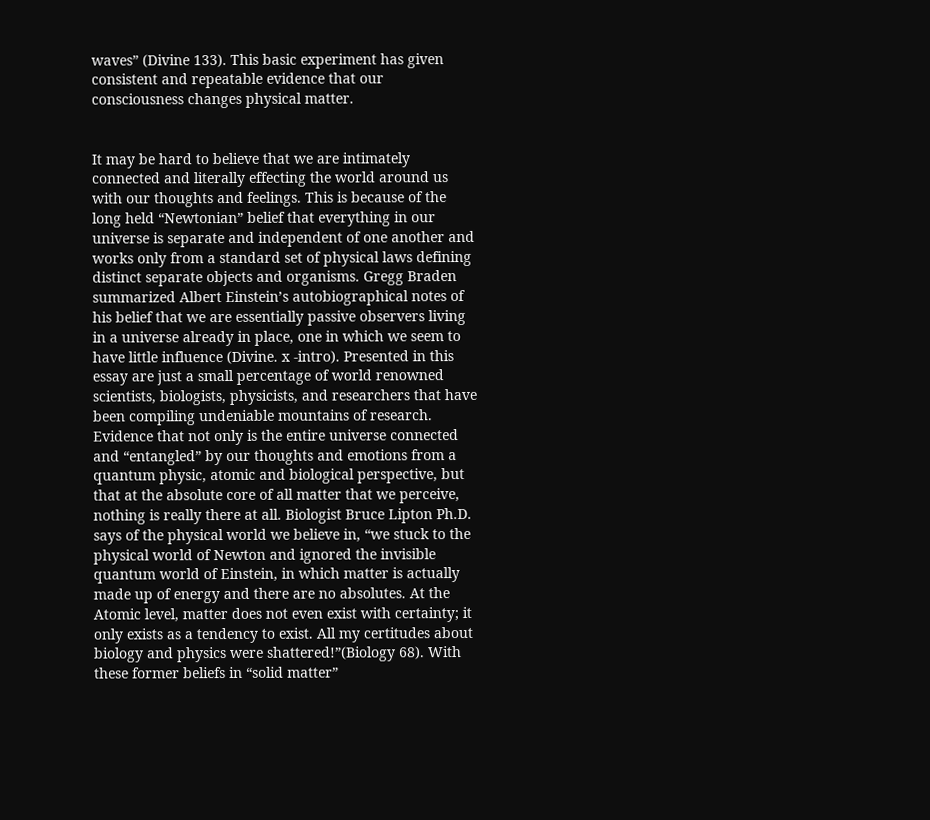waves” (Divine 133). This basic experiment has given consistent and repeatable evidence that our consciousness changes physical matter.


It may be hard to believe that we are intimately connected and literally effecting the world around us with our thoughts and feelings. This is because of the long held “Newtonian” belief that everything in our universe is separate and independent of one another and works only from a standard set of physical laws defining distinct separate objects and organisms. Gregg Braden summarized Albert Einstein’s autobiographical notes of his belief that we are essentially passive observers living in a universe already in place, one in which we seem to have little influence (Divine. x -intro). Presented in this essay are just a small percentage of world renowned scientists, biologists, physicists, and researchers that have been compiling undeniable mountains of research. Evidence that not only is the entire universe connected and “entangled” by our thoughts and emotions from a quantum physic, atomic and biological perspective, but that at the absolute core of all matter that we perceive, nothing is really there at all. Biologist Bruce Lipton Ph.D. says of the physical world we believe in, “we stuck to the physical world of Newton and ignored the invisible quantum world of Einstein, in which matter is actually made up of energy and there are no absolutes. At the Atomic level, matter does not even exist with certainty; it only exists as a tendency to exist. All my certitudes about biology and physics were shattered!”(Biology 68). With these former beliefs in “solid matter”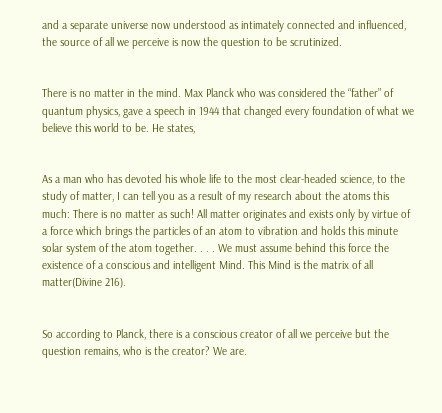and a separate universe now understood as intimately connected and influenced, the source of all we perceive is now the question to be scrutinized.


There is no matter in the mind. Max Planck who was considered the “father” of quantum physics, gave a speech in 1944 that changed every foundation of what we believe this world to be. He states,


As a man who has devoted his whole life to the most clear-headed science, to the study of matter, I can tell you as a result of my research about the atoms this much: There is no matter as such! All matter originates and exists only by virtue of a force which brings the particles of an atom to vibration and holds this minute solar system of the atom together. . . . We must assume behind this force the existence of a conscious and intelligent Mind. This Mind is the matrix of all matter(Divine 216).


So according to Planck, there is a conscious creator of all we perceive but the question remains, who is the creator? We are.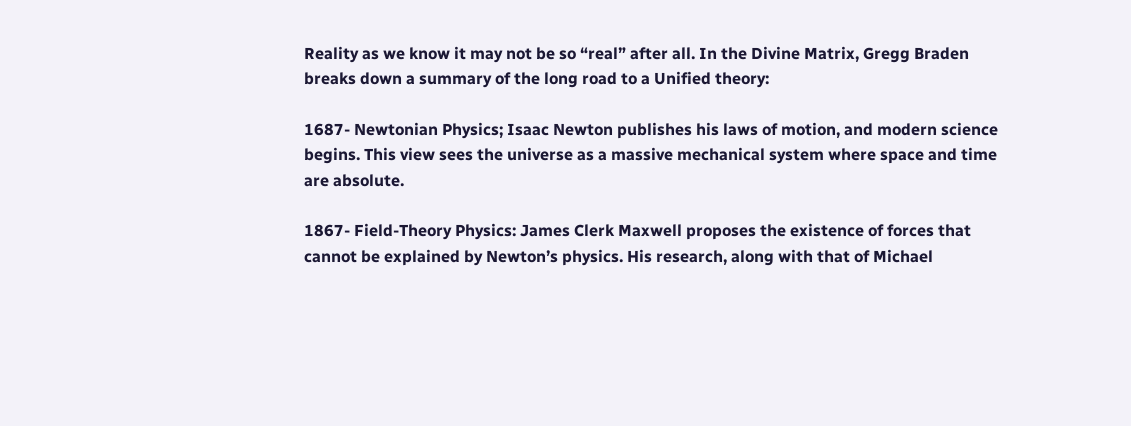Reality as we know it may not be so “real” after all. In the Divine Matrix, Gregg Braden breaks down a summary of the long road to a Unified theory:

1687- Newtonian Physics; Isaac Newton publishes his laws of motion, and modern science begins. This view sees the universe as a massive mechanical system where space and time are absolute.

1867- Field-Theory Physics: James Clerk Maxwell proposes the existence of forces that cannot be explained by Newton’s physics. His research, along with that of Michael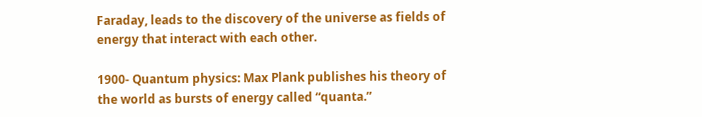Faraday, leads to the discovery of the universe as fields of energy that interact with each other.

1900- Quantum physics: Max Plank publishes his theory of the world as bursts of energy called “quanta.”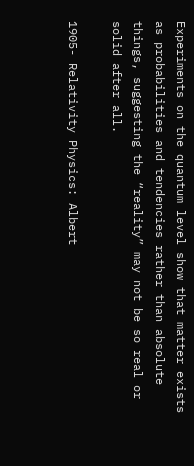Experiments on the quantum level show that matter exists as probabilities and tendencies rather than absolute things, suggesting the “reality” may not be so real or solid after all.

1905- Relativity Physics: Albert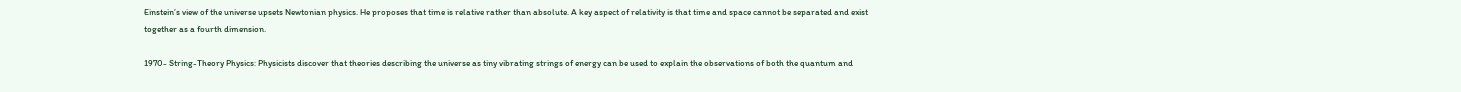Einstein’s view of the universe upsets Newtonian physics. He proposes that time is relative rather than absolute. A key aspect of relativity is that time and space cannot be separated and exist together as a fourth dimension.

1970- String-Theory Physics: Physicists discover that theories describing the universe as tiny vibrating strings of energy can be used to explain the observations of both the quantum and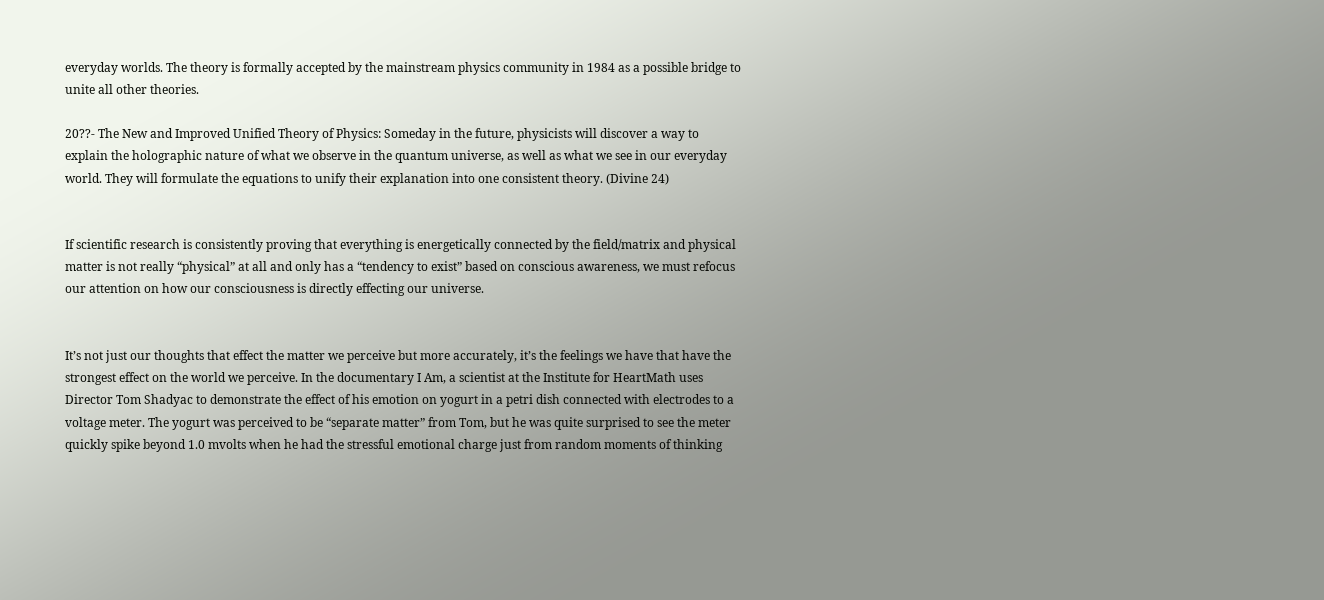everyday worlds. The theory is formally accepted by the mainstream physics community in 1984 as a possible bridge to unite all other theories.

20??- The New and Improved Unified Theory of Physics: Someday in the future, physicists will discover a way to explain the holographic nature of what we observe in the quantum universe, as well as what we see in our everyday world. They will formulate the equations to unify their explanation into one consistent theory. (Divine 24)


If scientific research is consistently proving that everything is energetically connected by the field/matrix and physical matter is not really “physical” at all and only has a “tendency to exist” based on conscious awareness, we must refocus our attention on how our consciousness is directly effecting our universe.


It’s not just our thoughts that effect the matter we perceive but more accurately, it’s the feelings we have that have the strongest effect on the world we perceive. In the documentary I Am, a scientist at the Institute for HeartMath uses Director Tom Shadyac to demonstrate the effect of his emotion on yogurt in a petri dish connected with electrodes to a voltage meter. The yogurt was perceived to be “separate matter” from Tom, but he was quite surprised to see the meter quickly spike beyond 1.0 mvolts when he had the stressful emotional charge just from random moments of thinking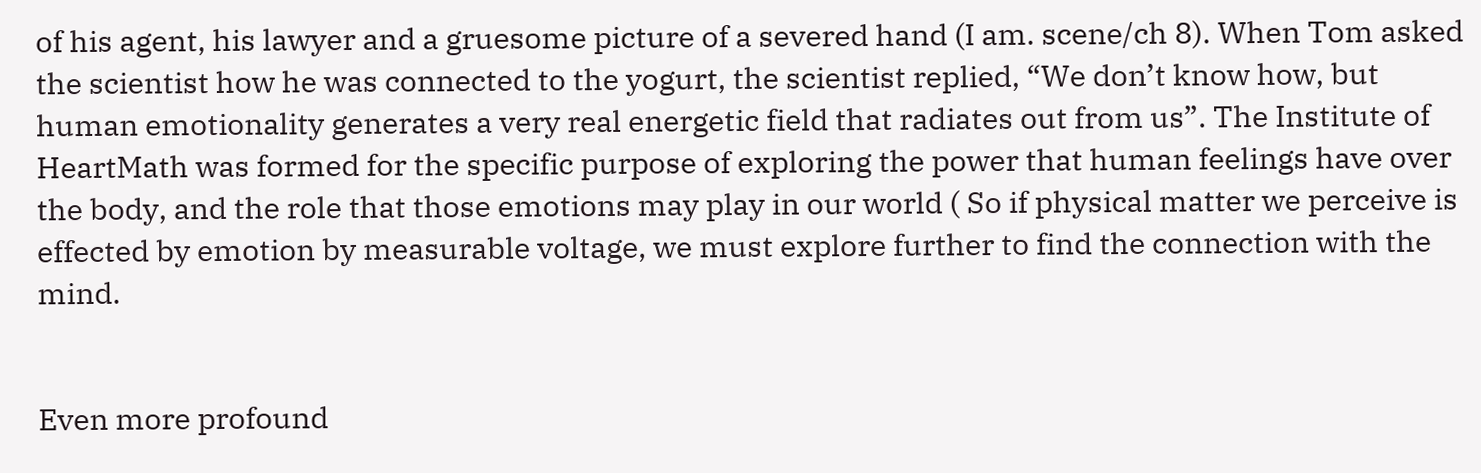of his agent, his lawyer and a gruesome picture of a severed hand (I am. scene/ch 8). When Tom asked the scientist how he was connected to the yogurt, the scientist replied, “We don’t know how, but human emotionality generates a very real energetic field that radiates out from us”. The Institute of HeartMath was formed for the specific purpose of exploring the power that human feelings have over the body, and the role that those emotions may play in our world ( So if physical matter we perceive is effected by emotion by measurable voltage, we must explore further to find the connection with the mind.


Even more profound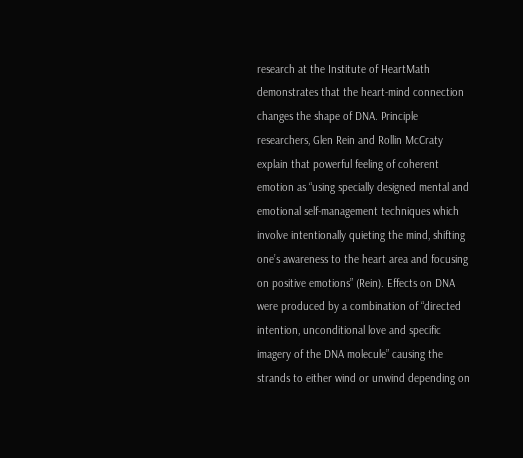research at the Institute of HeartMath demonstrates that the heart-mind connection changes the shape of DNA. Principle researchers, Glen Rein and Rollin McCraty explain that powerful feeling of coherent emotion as “using specially designed mental and emotional self-management techniques which involve intentionally quieting the mind, shifting one’s awareness to the heart area and focusing on positive emotions” (Rein). Effects on DNA were produced by a combination of “directed intention, unconditional love and specific imagery of the DNA molecule” causing the strands to either wind or unwind depending on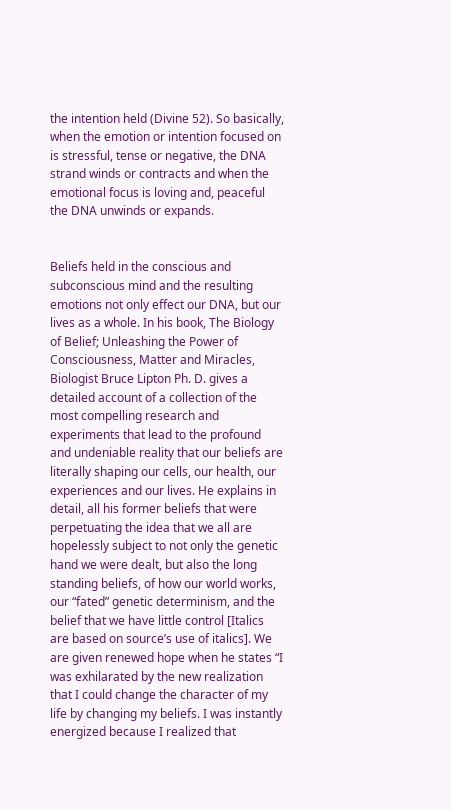the intention held (Divine 52). So basically, when the emotion or intention focused on is stressful, tense or negative, the DNA strand winds or contracts and when the emotional focus is loving and, peaceful the DNA unwinds or expands.


Beliefs held in the conscious and subconscious mind and the resulting emotions not only effect our DNA, but our lives as a whole. In his book, The Biology of Belief; Unleashing the Power of Consciousness, Matter and Miracles, Biologist Bruce Lipton Ph. D. gives a detailed account of a collection of the most compelling research and experiments that lead to the profound and undeniable reality that our beliefs are literally shaping our cells, our health, our experiences and our lives. He explains in detail, all his former beliefs that were perpetuating the idea that we all are hopelessly subject to not only the genetic hand we were dealt, but also the long standing beliefs, of how our world works, our “fated” genetic determinism, and the belief that we have little control [Italics are based on source’s use of italics]. We are given renewed hope when he states “I was exhilarated by the new realization that I could change the character of my life by changing my beliefs. I was instantly energized because I realized that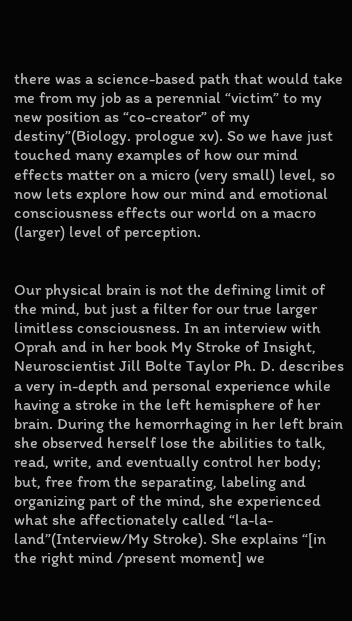there was a science-based path that would take me from my job as a perennial “victim” to my new position as “co-creator” of my destiny”(Biology. prologue xv). So we have just touched many examples of how our mind effects matter on a micro (very small) level, so now lets explore how our mind and emotional consciousness effects our world on a macro (larger) level of perception.


Our physical brain is not the defining limit of the mind, but just a filter for our true larger limitless consciousness. In an interview with Oprah and in her book My Stroke of Insight, Neuroscientist Jill Bolte Taylor Ph. D. describes a very in-depth and personal experience while having a stroke in the left hemisphere of her brain. During the hemorrhaging in her left brain she observed herself lose the abilities to talk, read, write, and eventually control her body; but, free from the separating, labeling and organizing part of the mind, she experienced what she affectionately called “la-la-land”(Interview/My Stroke). She explains “[in the right mind /present moment] we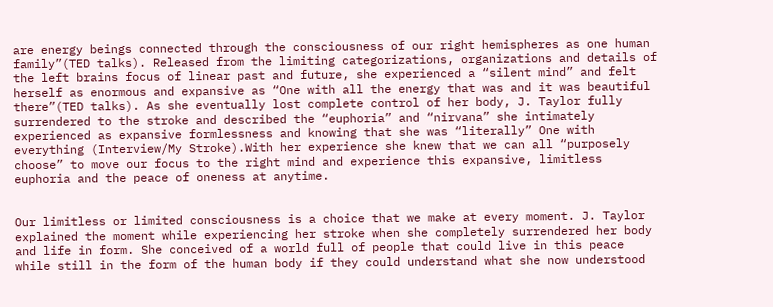are energy beings connected through the consciousness of our right hemispheres as one human family”(TED talks). Released from the limiting categorizations, organizations and details of the left brains focus of linear past and future, she experienced a “silent mind” and felt herself as enormous and expansive as “One with all the energy that was and it was beautiful there”(TED talks). As she eventually lost complete control of her body, J. Taylor fully surrendered to the stroke and described the “euphoria” and “nirvana” she intimately experienced as expansive formlessness and knowing that she was “literally” One with everything (Interview/My Stroke).With her experience she knew that we can all “purposely choose” to move our focus to the right mind and experience this expansive, limitless euphoria and the peace of oneness at anytime.


Our limitless or limited consciousness is a choice that we make at every moment. J. Taylor explained the moment while experiencing her stroke when she completely surrendered her body and life in form. She conceived of a world full of people that could live in this peace while still in the form of the human body if they could understand what she now understood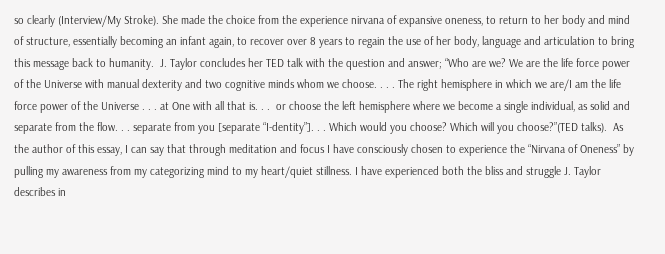so clearly (Interview/My Stroke). She made the choice from the experience nirvana of expansive oneness, to return to her body and mind of structure, essentially becoming an infant again, to recover over 8 years to regain the use of her body, language and articulation to bring this message back to humanity.  J. Taylor concludes her TED talk with the question and answer; “Who are we? We are the life force power of the Universe with manual dexterity and two cognitive minds whom we choose. . . . The right hemisphere in which we are/I am the life force power of the Universe . . . at One with all that is. . .  or choose the left hemisphere where we become a single individual, as solid and separate from the flow. . . separate from you [separate “I-dentity”]. . . Which would you choose? Which will you choose?”(TED talks).  As the author of this essay, I can say that through meditation and focus I have consciously chosen to experience the “Nirvana of Oneness” by pulling my awareness from my categorizing mind to my heart/quiet stillness. I have experienced both the bliss and struggle J. Taylor describes in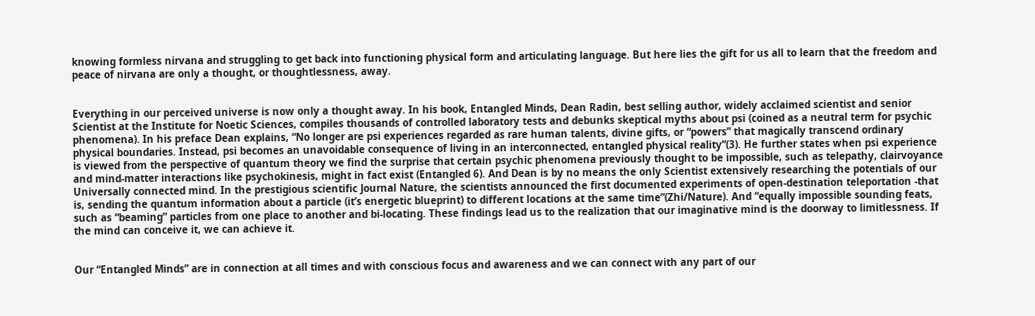knowing formless nirvana and struggling to get back into functioning physical form and articulating language. But here lies the gift for us all to learn that the freedom and peace of nirvana are only a thought, or thoughtlessness, away.


Everything in our perceived universe is now only a thought away. In his book, Entangled Minds, Dean Radin, best selling author, widely acclaimed scientist and senior Scientist at the Institute for Noetic Sciences, compiles thousands of controlled laboratory tests and debunks skeptical myths about psi (coined as a neutral term for psychic phenomena). In his preface Dean explains, “No longer are psi experiences regarded as rare human talents, divine gifts, or “powers” that magically transcend ordinary physical boundaries. Instead, psi becomes an unavoidable consequence of living in an interconnected, entangled physical reality”(3). He further states when psi experience is viewed from the perspective of quantum theory we find the surprise that certain psychic phenomena previously thought to be impossible, such as telepathy, clairvoyance and mind-matter interactions like psychokinesis, might in fact exist (Entangled 6). And Dean is by no means the only Scientist extensively researching the potentials of our Universally connected mind. In the prestigious scientific Journal Nature, the scientists announced the first documented experiments of open-destination teleportation -that is, sending the quantum information about a particle (it’s energetic blueprint) to different locations at the same time”(Zhi/Nature). And “equally impossible sounding feats, such as “beaming” particles from one place to another and bi-locating. These findings lead us to the realization that our imaginative mind is the doorway to limitlessness. If the mind can conceive it, we can achieve it.


Our “Entangled Minds” are in connection at all times and with conscious focus and awareness and we can connect with any part of our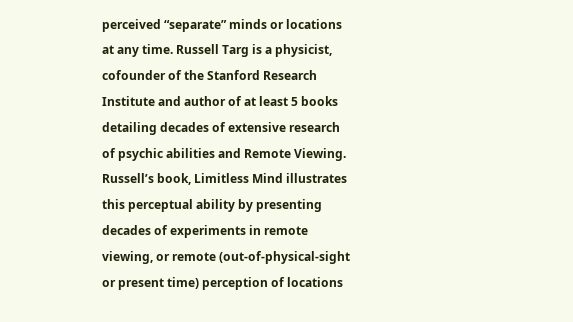perceived “separate” minds or locations at any time. Russell Targ is a physicist, cofounder of the Stanford Research Institute and author of at least 5 books detailing decades of extensive research of psychic abilities and Remote Viewing. Russell’s book, Limitless Mind illustrates this perceptual ability by presenting decades of experiments in remote viewing, or remote (out-of-physical-sight or present time) perception of locations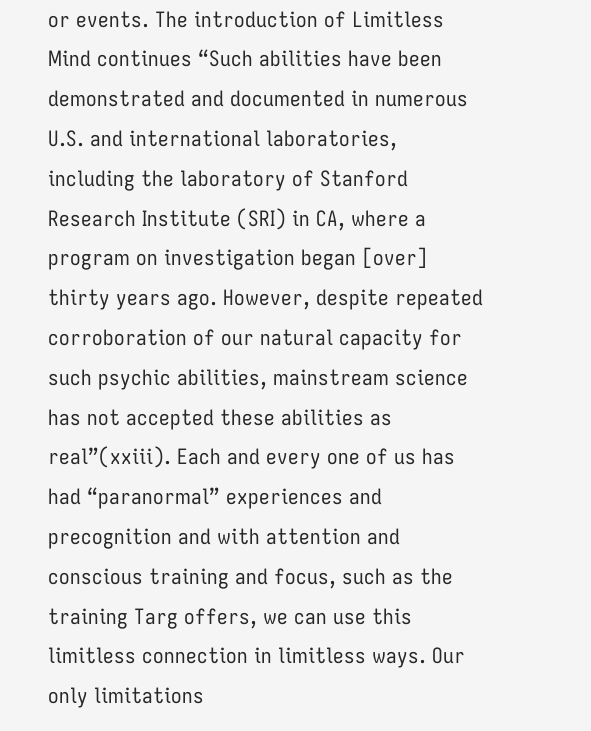or events. The introduction of Limitless Mind continues “Such abilities have been demonstrated and documented in numerous U.S. and international laboratories, including the laboratory of Stanford Research Institute (SRI) in CA, where a program on investigation began [over] thirty years ago. However, despite repeated corroboration of our natural capacity for such psychic abilities, mainstream science has not accepted these abilities as real”(xxiii). Each and every one of us has had “paranormal” experiences and precognition and with attention and conscious training and focus, such as the training Targ offers, we can use this limitless connection in limitless ways. Our only limitations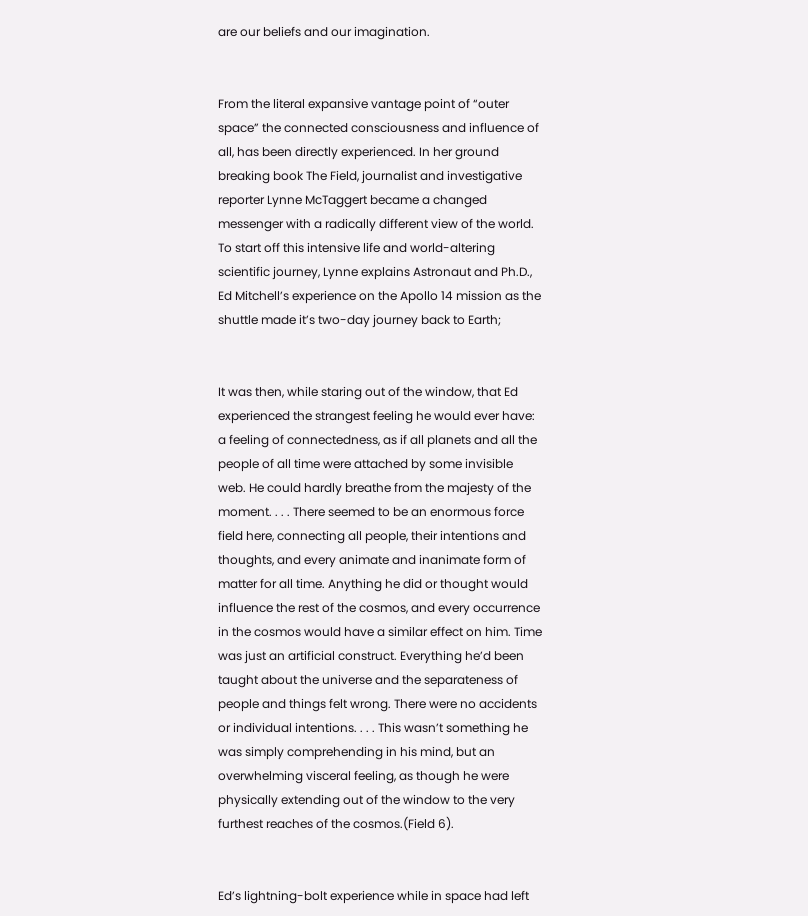are our beliefs and our imagination.


From the literal expansive vantage point of “outer space” the connected consciousness and influence of all, has been directly experienced. In her ground breaking book The Field, journalist and investigative reporter Lynne McTaggert became a changed messenger with a radically different view of the world. To start off this intensive life and world-altering scientific journey, Lynne explains Astronaut and Ph.D., Ed Mitchell’s experience on the Apollo 14 mission as the shuttle made it’s two-day journey back to Earth;


It was then, while staring out of the window, that Ed experienced the strangest feeling he would ever have: a feeling of connectedness, as if all planets and all the people of all time were attached by some invisible web. He could hardly breathe from the majesty of the moment. . . . There seemed to be an enormous force field here, connecting all people, their intentions and thoughts, and every animate and inanimate form of matter for all time. Anything he did or thought would influence the rest of the cosmos, and every occurrence in the cosmos would have a similar effect on him. Time was just an artificial construct. Everything he’d been taught about the universe and the separateness of people and things felt wrong. There were no accidents or individual intentions. . . . This wasn’t something he was simply comprehending in his mind, but an overwhelming visceral feeling, as though he were physically extending out of the window to the very furthest reaches of the cosmos.(Field 6).


Ed’s lightning-bolt experience while in space had left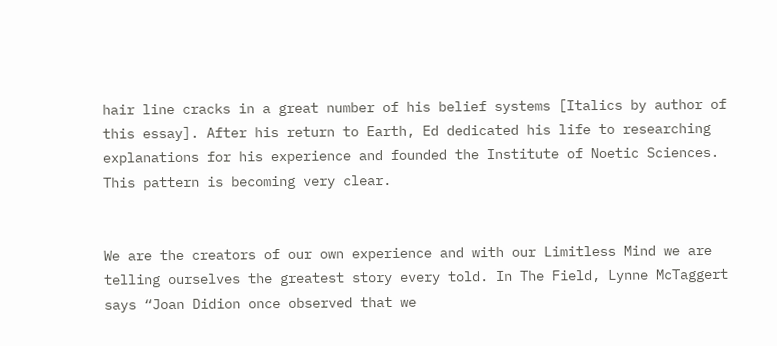hair line cracks in a great number of his belief systems [Italics by author of this essay]. After his return to Earth, Ed dedicated his life to researching explanations for his experience and founded the Institute of Noetic Sciences. This pattern is becoming very clear.


We are the creators of our own experience and with our Limitless Mind we are telling ourselves the greatest story every told. In The Field, Lynne McTaggert says “Joan Didion once observed that we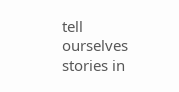tell ourselves stories in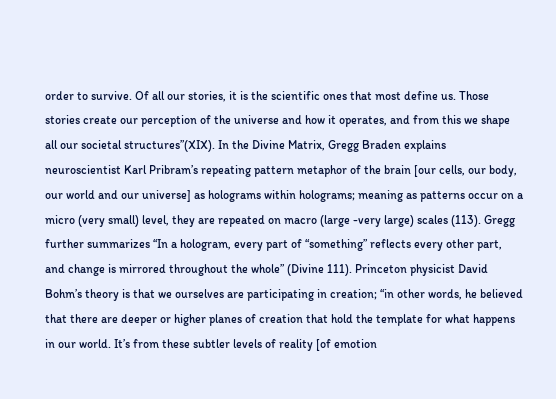order to survive. Of all our stories, it is the scientific ones that most define us. Those stories create our perception of the universe and how it operates, and from this we shape all our societal structures”(XIX). In the Divine Matrix, Gregg Braden explains neuroscientist Karl Pribram’s repeating pattern metaphor of the brain [our cells, our body, our world and our universe] as holograms within holograms; meaning as patterns occur on a micro (very small) level, they are repeated on macro (large -very large) scales (113). Gregg further summarizes “In a hologram, every part of “something” reflects every other part, and change is mirrored throughout the whole” (Divine 111). Princeton physicist David Bohm’s theory is that we ourselves are participating in creation; “in other words, he believed that there are deeper or higher planes of creation that hold the template for what happens in our world. It’s from these subtler levels of reality [of emotion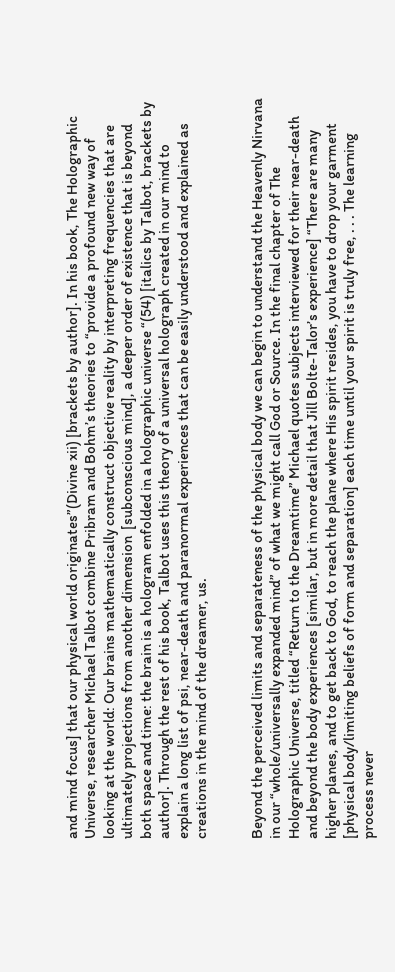and mind focus] that our physical world originates”(Divine xii) [brackets by author]. In his book, The Holographic Universe, researcher Michael Talbot combine Pribram and Bohm’s theories to “provide a profound new way of looking at the world: Our brains mathematically construct objective reality by interpreting frequencies that are ultimately projections from another dimension  [subconscious mind], a deeper order of existence that is beyond both space and time: the brain is a hologram enfolded in a holographic universe “(54) [italics by Talbot, brackets by author]. Through the rest of his book, Talbot uses this theory of a universal holograph created in our mind to explain a long list of psi, near-death and paranormal experiences that can be easily understood and explained as creations in the mind of the dreamer, us.


Beyond the perceived limits and separateness of the physical body we can begin to understand the Heavenly Nirvana in our “whole/universally expanded mind” of what we might call God or Source. In the final chapter of The Holographic Universe, titled “Return to the Dreamtime” Michael quotes subjects interviewed for their near-death and beyond the body experiences [similar, but in more detail that Jill Bolte-Talor’s experience] “There are many higher planes, and to get back to God, to reach the plane where His spirit resides, you have to drop your garment [physical body/limiting beliefs of form and separation] each time until your spirit is truly free, . . . The learning process never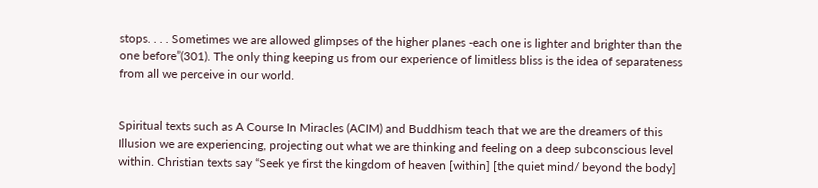stops. . . . Sometimes we are allowed glimpses of the higher planes -each one is lighter and brighter than the one before”(301). The only thing keeping us from our experience of limitless bliss is the idea of separateness from all we perceive in our world.


Spiritual texts such as A Course In Miracles (ACIM) and Buddhism teach that we are the dreamers of this Illusion we are experiencing, projecting out what we are thinking and feeling on a deep subconscious level within. Christian texts say “Seek ye first the kingdom of heaven [within] [the quiet mind/ beyond the body]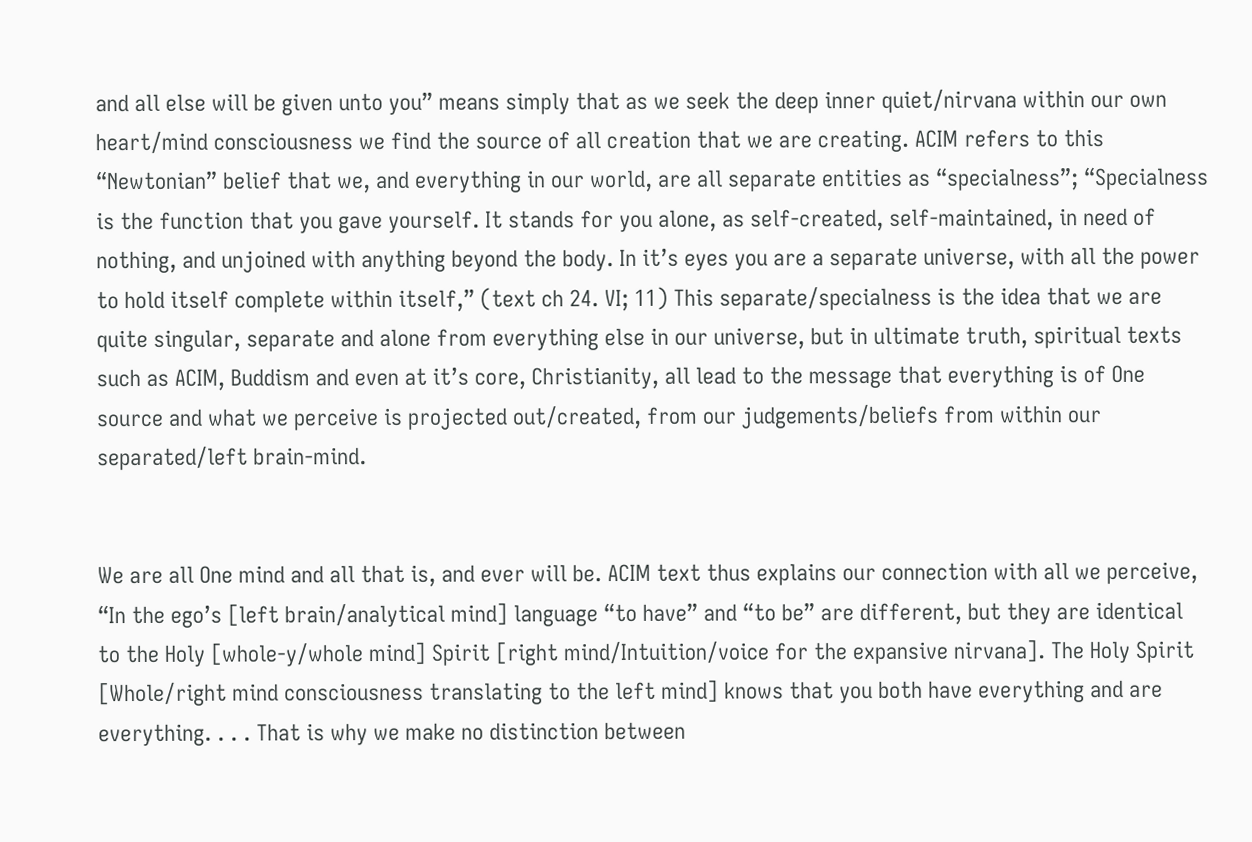and all else will be given unto you” means simply that as we seek the deep inner quiet/nirvana within our own heart/mind consciousness we find the source of all creation that we are creating. ACIM refers to this “Newtonian” belief that we, and everything in our world, are all separate entities as “specialness”; “Specialness is the function that you gave yourself. It stands for you alone, as self-created, self-maintained, in need of nothing, and unjoined with anything beyond the body. In it’s eyes you are a separate universe, with all the power to hold itself complete within itself,” (text ch 24. VI; 11) This separate/specialness is the idea that we are quite singular, separate and alone from everything else in our universe, but in ultimate truth, spiritual texts such as ACIM, Buddism and even at it’s core, Christianity, all lead to the message that everything is of One source and what we perceive is projected out/created, from our judgements/beliefs from within our separated/left brain-mind.


We are all One mind and all that is, and ever will be. ACIM text thus explains our connection with all we perceive, “In the ego’s [left brain/analytical mind] language “to have” and “to be” are different, but they are identical to the Holy [whole-y/whole mind] Spirit [right mind/Intuition/voice for the expansive nirvana]. The Holy Spirit [Whole/right mind consciousness translating to the left mind] knows that you both have everything and are everything. . . . That is why we make no distinction between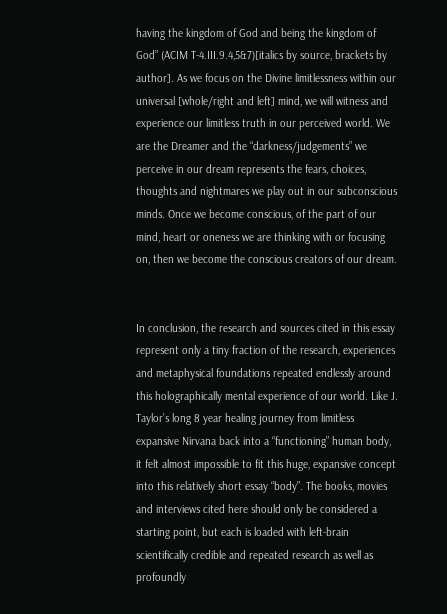having the kingdom of God and being the kingdom of God” (ACIM T-4.III.9.4,5&7)[italics by source, brackets by author]. As we focus on the Divine limitlessness within our universal [whole/right and left] mind, we will witness and experience our limitless truth in our perceived world. We are the Dreamer and the “darkness/judgements” we perceive in our dream represents the fears, choices, thoughts and nightmares we play out in our subconscious minds. Once we become conscious, of the part of our mind, heart or oneness we are thinking with or focusing on, then we become the conscious creators of our dream.


In conclusion, the research and sources cited in this essay represent only a tiny fraction of the research, experiences and metaphysical foundations repeated endlessly around this holographically mental experience of our world. Like J. Taylor’s long 8 year healing journey from limitless expansive Nirvana back into a “functioning” human body, it felt almost impossible to fit this huge, expansive concept into this relatively short essay “body”. The books, movies and interviews cited here should only be considered a starting point, but each is loaded with left-brain scientifically credible and repeated research as well as profoundly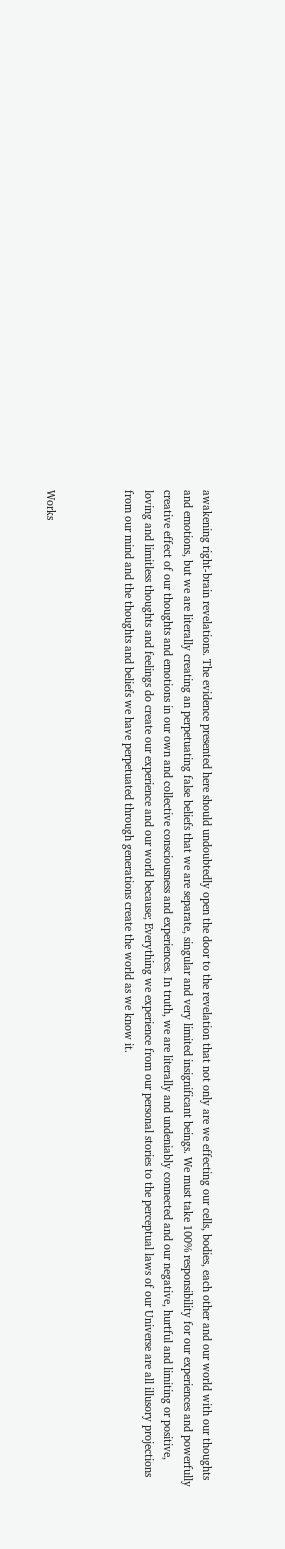awakening right-brain revelations. The evidence presented here should undoubtedly open the door to the revelation that not only are we effecting our cells, bodies, each other and our world with our thoughts and emotions, but we are literally creating an perpetuating false beliefs that we are separate, singular and very limited insignificant beings. We must take 100% responsibility for our experiences and powerfully creative effect of our thoughts and emotions in our own and collective consciousness and experiences. In truth, we are literally and undeniably connected and our negative, hurtful and limiting or positive, loving and limitless thoughts and feelings do create our experience and our world because; Everything we experience from our personal stories to the perceptual laws of our Universe are all illusory projections from our mind and the thoughts and beliefs we have perpetuated through generations create the world as we know it.



Works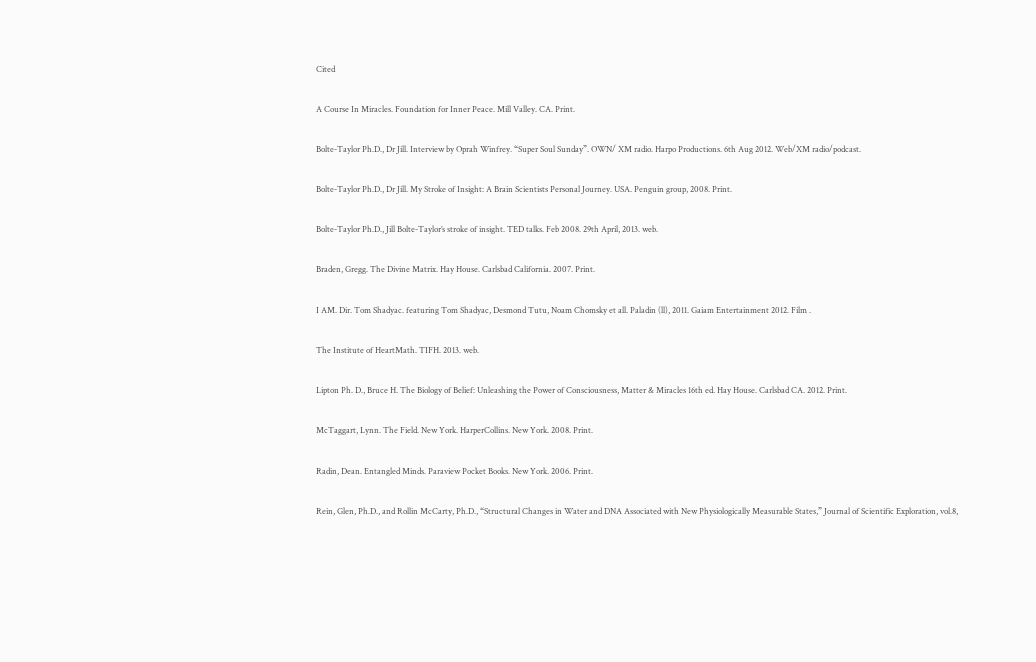Cited

A Course In Miracles. Foundation for Inner Peace. Mill Valley. CA. Print.

Bolte-Taylor Ph.D., Dr Jill. Interview by Oprah Winfrey. “Super Soul Sunday”. OWN/ XM radio. Harpo Productions. 6th Aug 2012. Web/XM radio/podcast.

Bolte-Taylor Ph.D., Dr Jill. My Stroke of Insight: A Brain Scientists Personal Journey. USA. Penguin group, 2008. Print.

Bolte-Taylor Ph.D., Jill Bolte-Taylor’s stroke of insight. TED talks. Feb 2008. 29th April, 2013. web.

Braden, Gregg. The Divine Matrix. Hay House. Carlsbad California. 2007. Print.

I AM. Dir. Tom Shadyac. featuring Tom Shadyac, Desmond Tutu, Noam Chomsky et all. Paladin (ll), 2011. Gaiam Entertainment 2012. Film .

The Institute of HeartMath. TIFH. 2013. web.

Lipton Ph. D., Bruce H. The Biology of Belief: Unleashing the Power of Consciousness, Matter & Miracles 16th ed. Hay House. Carlsbad CA. 2012. Print.

McTaggart, Lynn. The Field. New York. HarperCollins. New York. 2008. Print.

Radin, Dean. Entangled Minds. Paraview Pocket Books. New York. 2006. Print.

Rein, Glen, Ph.D., and Rollin McCarty, Ph.D., “Structural Changes in Water and DNA Associated with New Physiologically Measurable States,” Journal of Scientific Exploration, vol.8,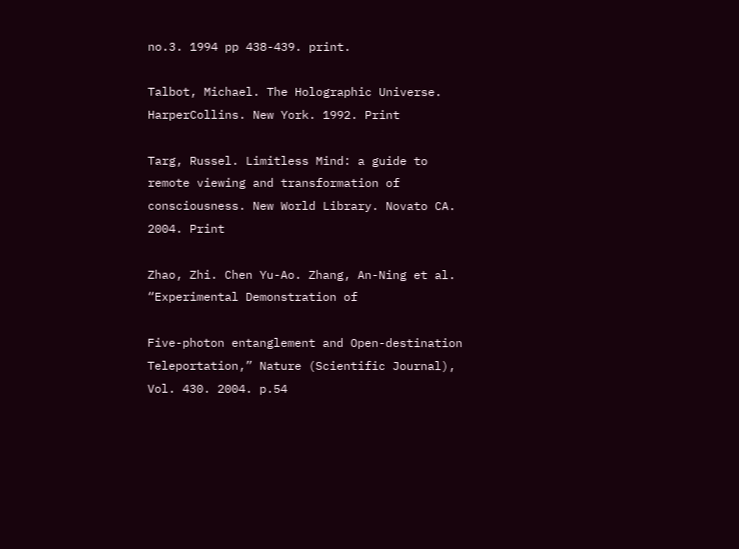no.3. 1994 pp 438-439. print.

Talbot, Michael. The Holographic Universe. HarperCollins. New York. 1992. Print

Targ, Russel. Limitless Mind: a guide to remote viewing and transformation of consciousness. New World Library. Novato CA. 2004. Print

Zhao, Zhi. Chen Yu-Ao. Zhang, An-Ning et al. “Experimental Demonstration of

Five-photon entanglement and Open-destination Teleportation,” Nature (Scientific Journal), Vol. 430. 2004. p.54